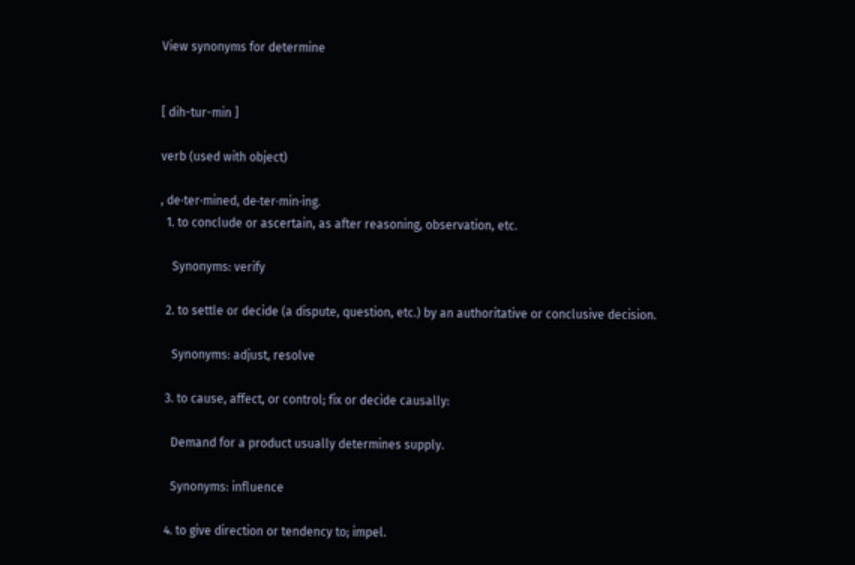View synonyms for determine


[ dih-tur-min ]

verb (used with object)

, de·ter·mined, de·ter·min·ing.
  1. to conclude or ascertain, as after reasoning, observation, etc.

    Synonyms: verify

  2. to settle or decide (a dispute, question, etc.) by an authoritative or conclusive decision.

    Synonyms: adjust, resolve

  3. to cause, affect, or control; fix or decide causally:

    Demand for a product usually determines supply.

    Synonyms: influence

  4. to give direction or tendency to; impel.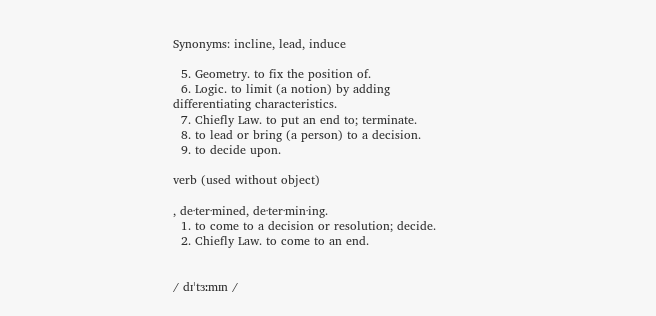Synonyms: incline, lead, induce

  5. Geometry. to fix the position of.
  6. Logic. to limit (a notion) by adding differentiating characteristics.
  7. Chiefly Law. to put an end to; terminate.
  8. to lead or bring (a person) to a decision.
  9. to decide upon.

verb (used without object)

, de·ter·mined, de·ter·min·ing.
  1. to come to a decision or resolution; decide.
  2. Chiefly Law. to come to an end.


/ dɪˈtɜːmɪn /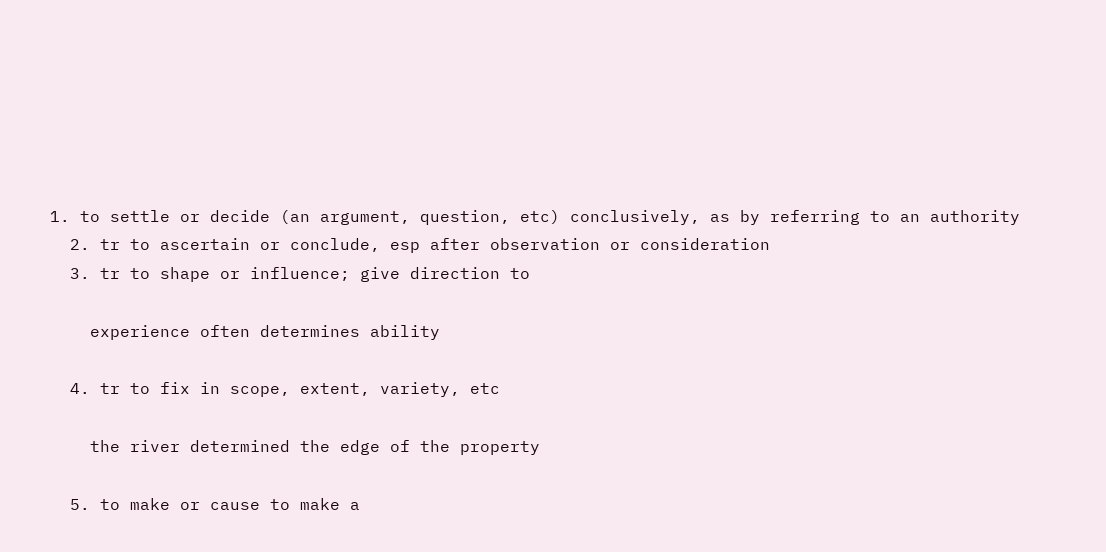1. to settle or decide (an argument, question, etc) conclusively, as by referring to an authority
  2. tr to ascertain or conclude, esp after observation or consideration
  3. tr to shape or influence; give direction to

    experience often determines ability

  4. tr to fix in scope, extent, variety, etc

    the river determined the edge of the property

  5. to make or cause to make a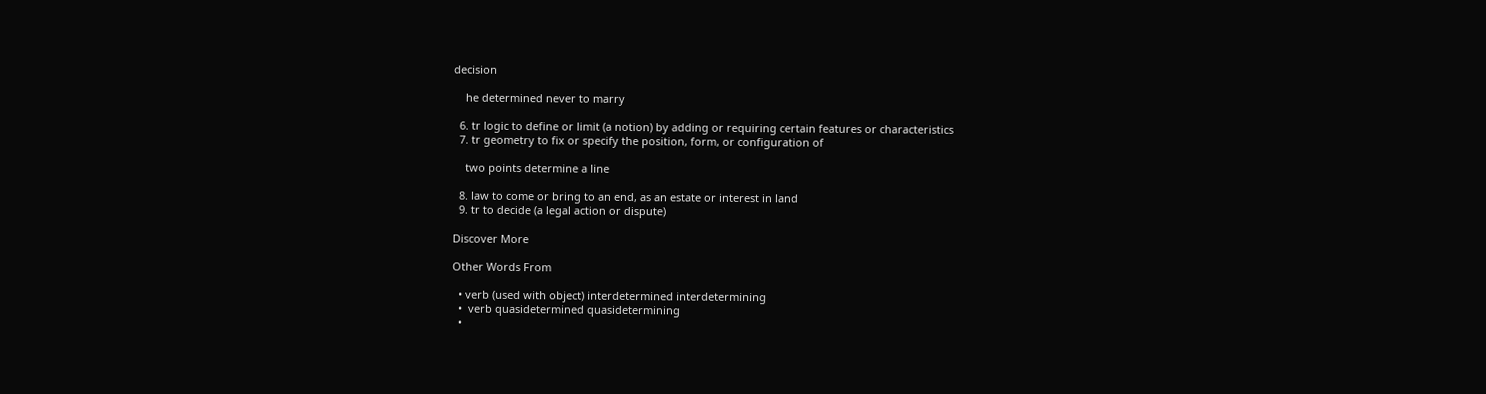decision

    he determined never to marry

  6. tr logic to define or limit (a notion) by adding or requiring certain features or characteristics
  7. tr geometry to fix or specify the position, form, or configuration of

    two points determine a line

  8. law to come or bring to an end, as an estate or interest in land
  9. tr to decide (a legal action or dispute)

Discover More

Other Words From

  • verb (used with object) interdetermined interdetermining
  •  verb quasidetermined quasidetermining
  •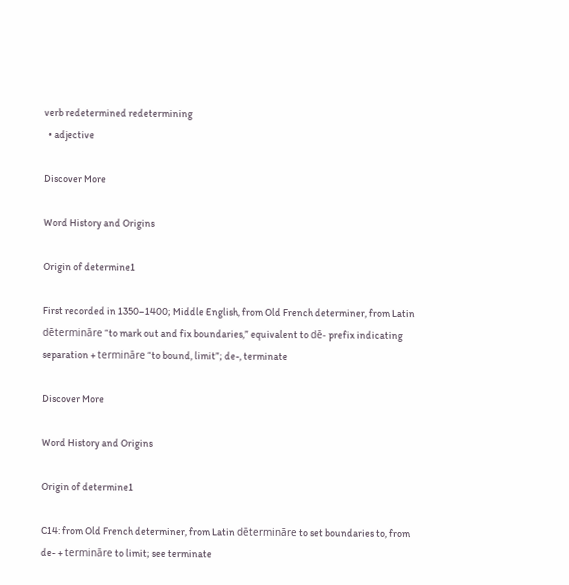verb redetermined redetermining
  • adjective

Discover More

Word History and Origins

Origin of determine1

First recorded in 1350–1400; Middle English, from Old French determiner, from Latin dētermināre “to mark out and fix boundaries,” equivalent to dē- prefix indicating separation + termināre “to bound, limit”; de-, terminate

Discover More

Word History and Origins

Origin of determine1

C14: from Old French determiner, from Latin dētermināre to set boundaries to, from de- + termināre to limit; see terminate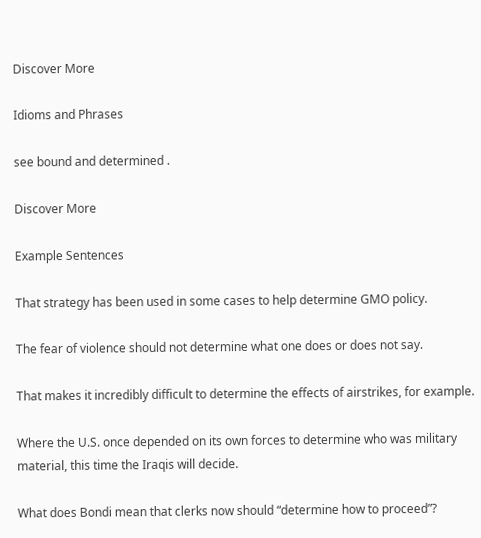Discover More

Idioms and Phrases

see bound and determined .

Discover More

Example Sentences

That strategy has been used in some cases to help determine GMO policy.

The fear of violence should not determine what one does or does not say.

That makes it incredibly difficult to determine the effects of airstrikes, for example.

Where the U.S. once depended on its own forces to determine who was military material, this time the Iraqis will decide.

What does Bondi mean that clerks now should “determine how to proceed”?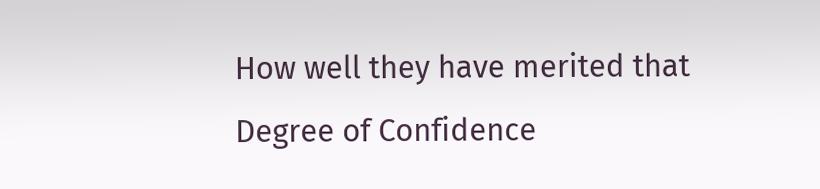How well they have merited that Degree of Confidence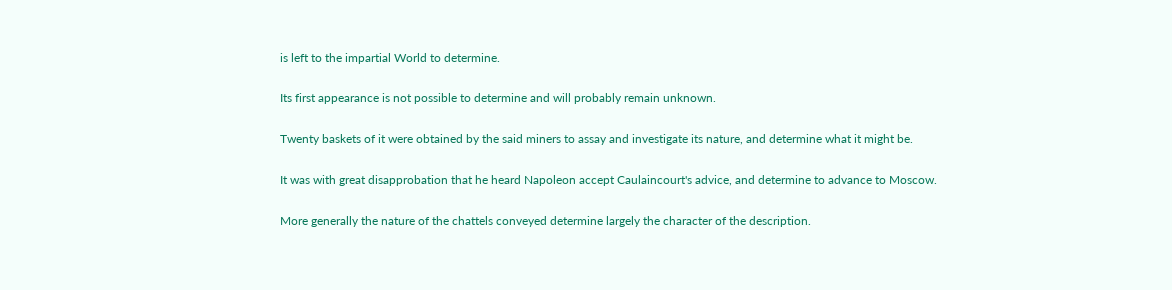is left to the impartial World to determine.

Its first appearance is not possible to determine and will probably remain unknown.

Twenty baskets of it were obtained by the said miners to assay and investigate its nature, and determine what it might be.

It was with great disapprobation that he heard Napoleon accept Caulaincourt's advice, and determine to advance to Moscow.

More generally the nature of the chattels conveyed determine largely the character of the description.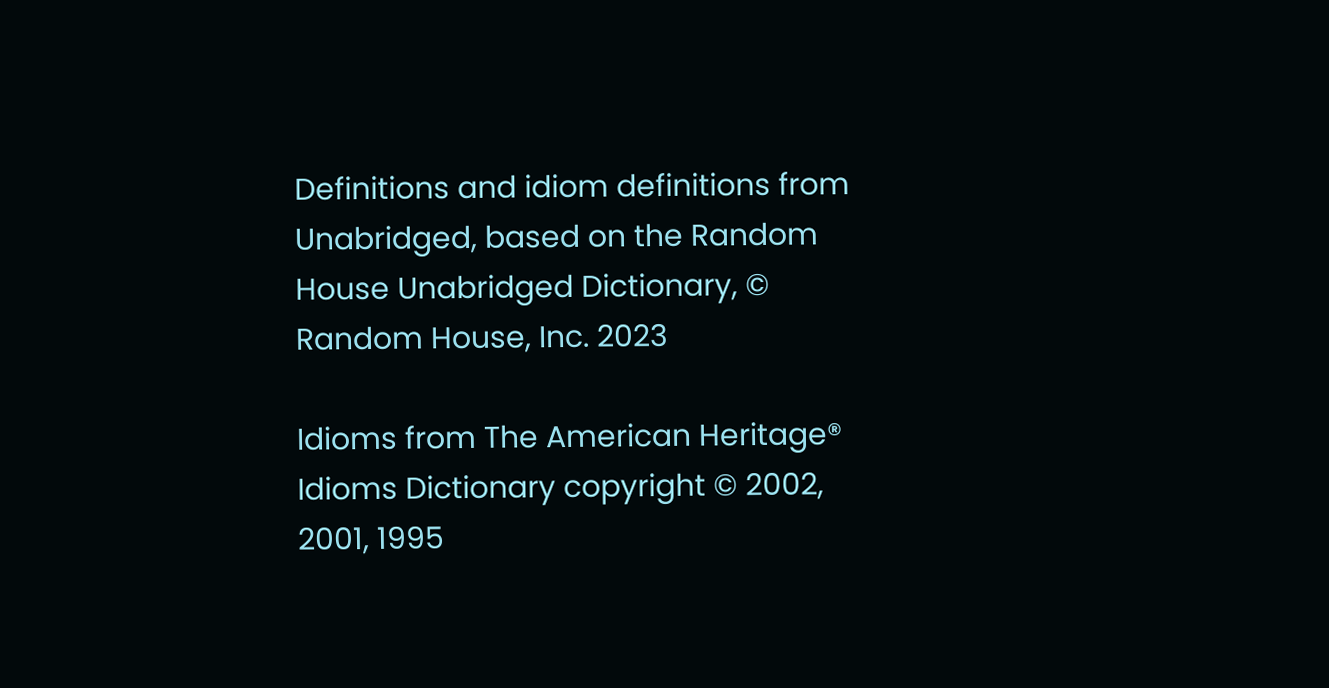Definitions and idiom definitions from Unabridged, based on the Random House Unabridged Dictionary, © Random House, Inc. 2023

Idioms from The American Heritage® Idioms Dictionary copyright © 2002, 2001, 1995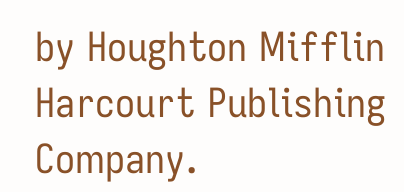by Houghton Mifflin Harcourt Publishing Company.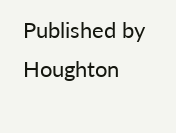Published by Houghton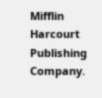Mifflin Harcourt Publishing Company.